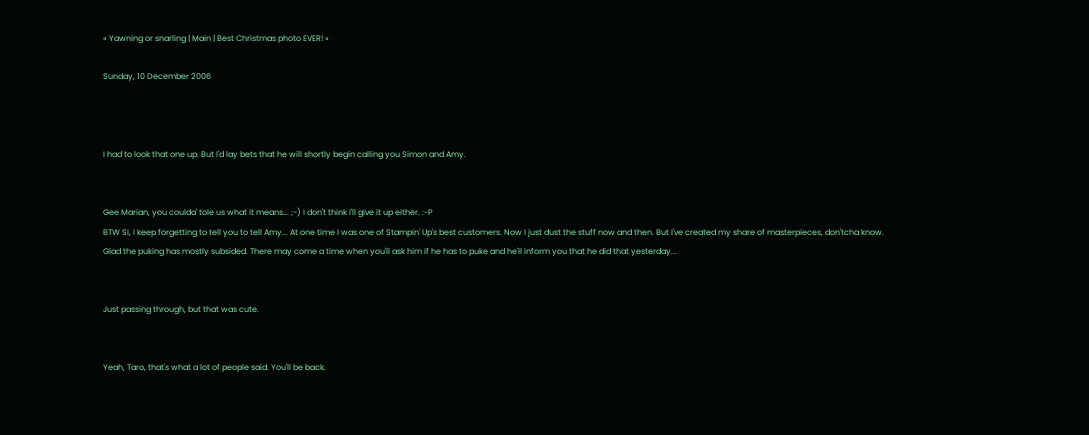« Yawning or snarling | Main | Best Christmas photo EVER! »

Sunday, 10 December 2006



I had to look that one up. But I'd lay bets that he will shortly begin calling you Simon and Amy.


Gee Marian, you coulda' tole us what it means... ;-) I don't think I'll give it up either. :-P
BTW Si, I keep forgetting to tell you to tell Amy... At one time I was one of Stampin' Up's best customers. Now I just dust the stuff now and then. But I've created my share of masterpieces, don'tcha know.
Glad the puking has mostly subsided. There may come a time when you'll ask him if he has to puke and he'll inform you that he did that yesterday...


Just passing through, but that was cute.


Yeah, Taro, that's what a lot of people said. You'll be back.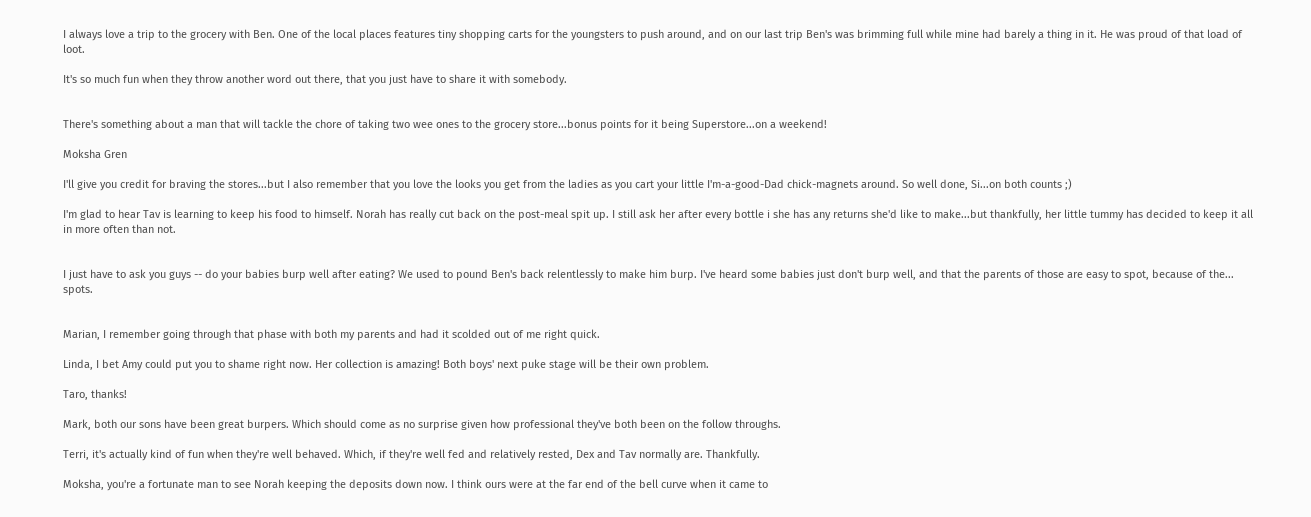I always love a trip to the grocery with Ben. One of the local places features tiny shopping carts for the youngsters to push around, and on our last trip Ben's was brimming full while mine had barely a thing in it. He was proud of that load of loot.

It's so much fun when they throw another word out there, that you just have to share it with somebody.


There's something about a man that will tackle the chore of taking two wee ones to the grocery store...bonus points for it being Superstore...on a weekend!

Moksha Gren

I'll give you credit for braving the stores...but I also remember that you love the looks you get from the ladies as you cart your little I'm-a-good-Dad chick-magnets around. So well done, Si...on both counts ;)

I'm glad to hear Tav is learning to keep his food to himself. Norah has really cut back on the post-meal spit up. I still ask her after every bottle i she has any returns she'd like to make...but thankfully, her little tummy has decided to keep it all in more often than not.


I just have to ask you guys -- do your babies burp well after eating? We used to pound Ben's back relentlessly to make him burp. I've heard some babies just don't burp well, and that the parents of those are easy to spot, because of the... spots.


Marian, I remember going through that phase with both my parents and had it scolded out of me right quick.

Linda, I bet Amy could put you to shame right now. Her collection is amazing! Both boys' next puke stage will be their own problem.

Taro, thanks!

Mark, both our sons have been great burpers. Which should come as no surprise given how professional they've both been on the follow throughs.

Terri, it's actually kind of fun when they're well behaved. Which, if they're well fed and relatively rested, Dex and Tav normally are. Thankfully.

Moksha, you're a fortunate man to see Norah keeping the deposits down now. I think ours were at the far end of the bell curve when it came to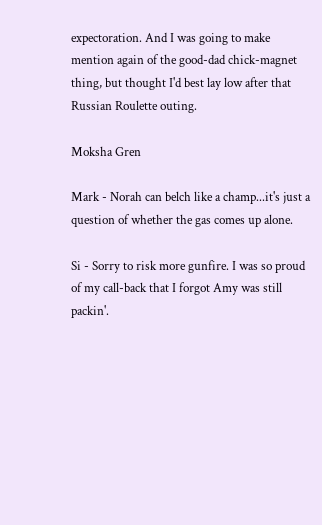expectoration. And I was going to make mention again of the good-dad chick-magnet thing, but thought I'd best lay low after that Russian Roulette outing.

Moksha Gren

Mark - Norah can belch like a champ...it's just a question of whether the gas comes up alone.

Si - Sorry to risk more gunfire. I was so proud of my call-back that I forgot Amy was still packin'.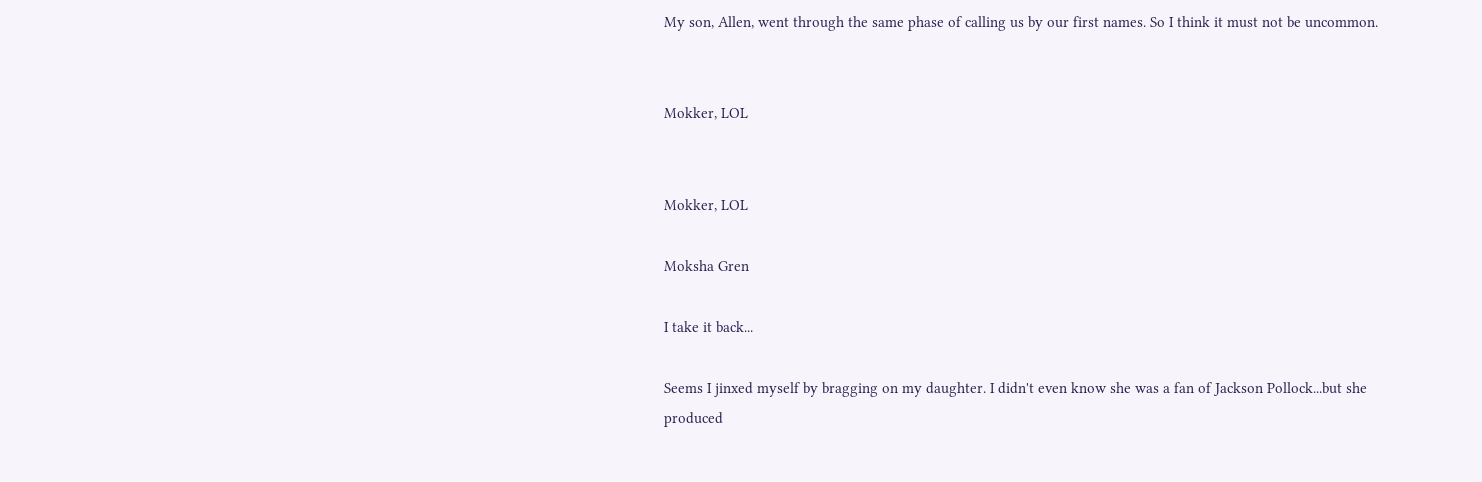My son, Allen, went through the same phase of calling us by our first names. So I think it must not be uncommon.


Mokker, LOL


Mokker, LOL

Moksha Gren

I take it back...

Seems I jinxed myself by bragging on my daughter. I didn't even know she was a fan of Jackson Pollock...but she produced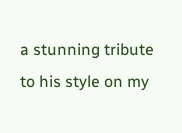a stunning tribute to his style on my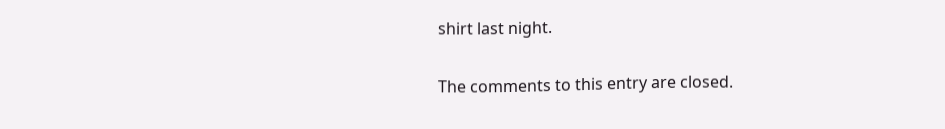shirt last night.

The comments to this entry are closed.